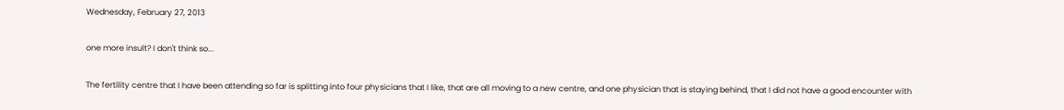Wednesday, February 27, 2013

one more insult? I don't think so...

The fertility centre that I have been attending so far is splitting into four physicians that I like, that are all moving to a new centre, and one physician that is staying behind, that I did not have a good encounter with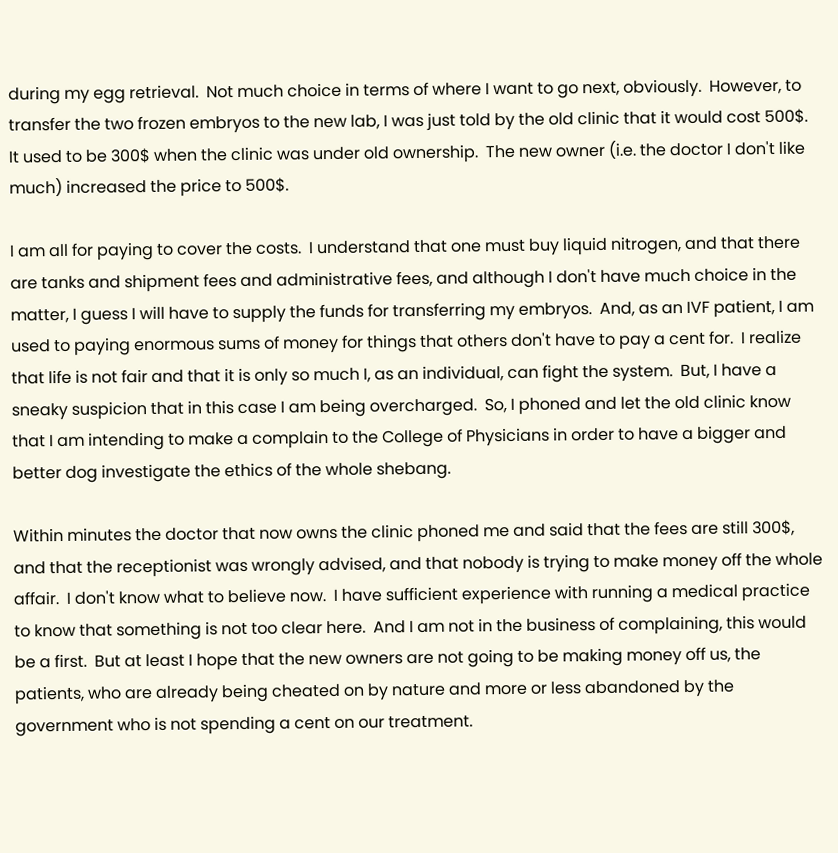during my egg retrieval.  Not much choice in terms of where I want to go next, obviously.  However, to transfer the two frozen embryos to the new lab, I was just told by the old clinic that it would cost 500$.  It used to be 300$ when the clinic was under old ownership.  The new owner (i.e. the doctor I don't like much) increased the price to 500$.

I am all for paying to cover the costs.  I understand that one must buy liquid nitrogen, and that there are tanks and shipment fees and administrative fees, and although I don't have much choice in the matter, I guess I will have to supply the funds for transferring my embryos.  And, as an IVF patient, I am used to paying enormous sums of money for things that others don't have to pay a cent for.  I realize that life is not fair and that it is only so much I, as an individual, can fight the system.  But, I have a sneaky suspicion that in this case I am being overcharged.  So, I phoned and let the old clinic know that I am intending to make a complain to the College of Physicians in order to have a bigger and better dog investigate the ethics of the whole shebang.

Within minutes the doctor that now owns the clinic phoned me and said that the fees are still 300$, and that the receptionist was wrongly advised, and that nobody is trying to make money off the whole affair.  I don't know what to believe now.  I have sufficient experience with running a medical practice to know that something is not too clear here.  And I am not in the business of complaining, this would be a first.  But at least I hope that the new owners are not going to be making money off us, the patients, who are already being cheated on by nature and more or less abandoned by the government who is not spending a cent on our treatment.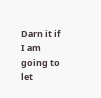Darn it if I am going to let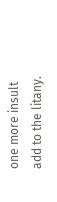one more insult add to the litany.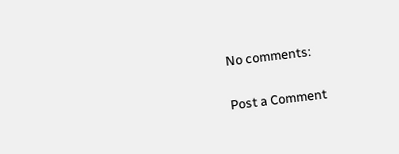No comments:

Post a Comment